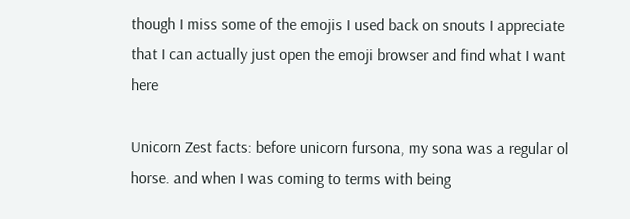though I miss some of the emojis I used back on snouts I appreciate that I can actually just open the emoji browser and find what I want here

Unicorn Zest facts: before unicorn fursona, my sona was a regular ol horse. and when I was coming to terms with being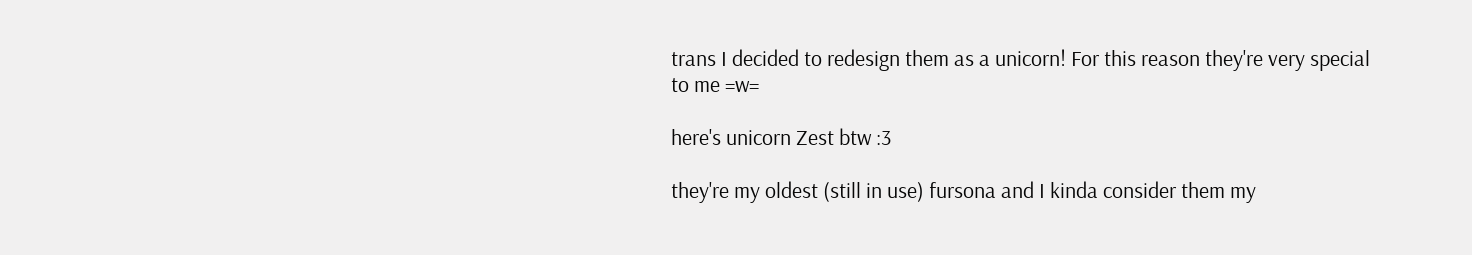trans I decided to redesign them as a unicorn! For this reason they're very special to me =w=

here's unicorn Zest btw :3

they're my oldest (still in use) fursona and I kinda consider them my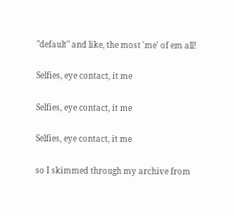"default" and like, the most 'me' of em all!

Selfies, eye contact, it me

Selfies, eye contact, it me

Selfies, eye contact, it me

so I skimmed through my archive from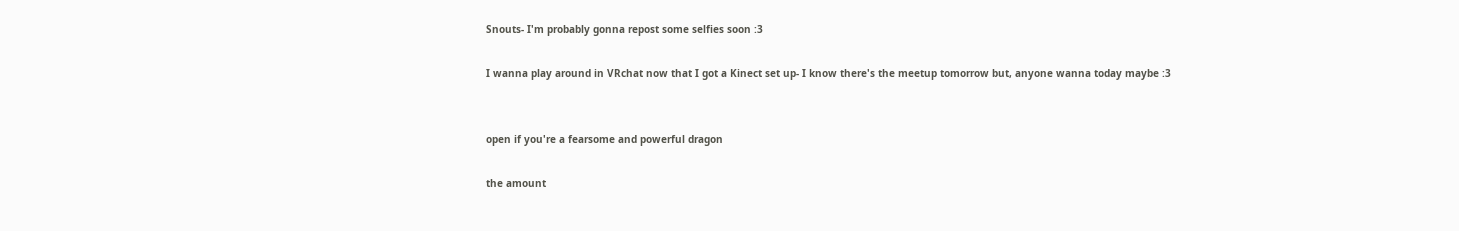Snouts- I'm probably gonna repost some selfies soon :3

I wanna play around in VRchat now that I got a Kinect set up- I know there's the meetup tomorrow but, anyone wanna today maybe :3


open if you're a fearsome and powerful dragon

the amount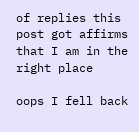of replies this post got affirms that I am in the right place

oops I fell back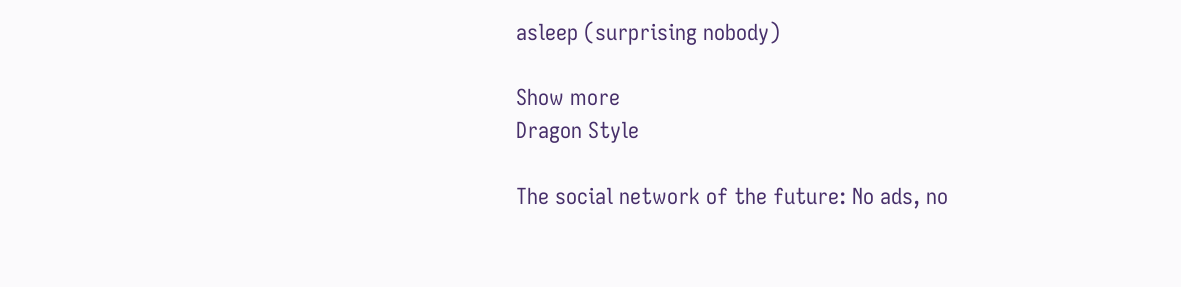asleep (surprising nobody)

Show more
Dragon Style

The social network of the future: No ads, no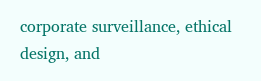corporate surveillance, ethical design, and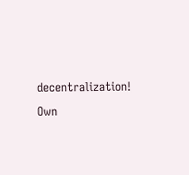decentralization! Own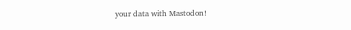your data with Mastodon!